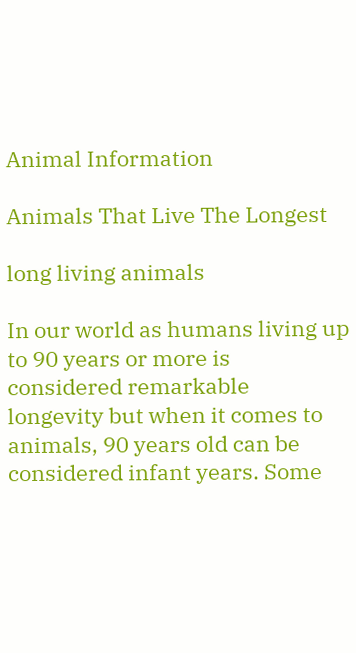Animal Information

Animals That Live The Longest

long living animals

In our world as humans living up to 90 years or more is considered remarkable longevity but when it comes to animals, 90 years old can be considered infant years. Some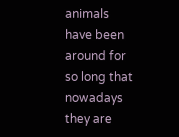animals have been around for so long that nowadays they are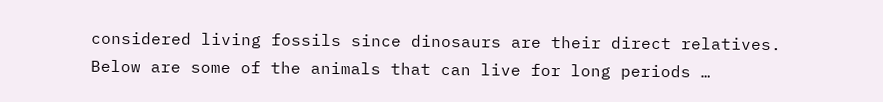considered living fossils since dinosaurs are their direct relatives. Below are some of the animals that can live for long periods …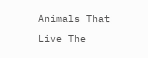Animals That Live The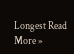Longest Read More »